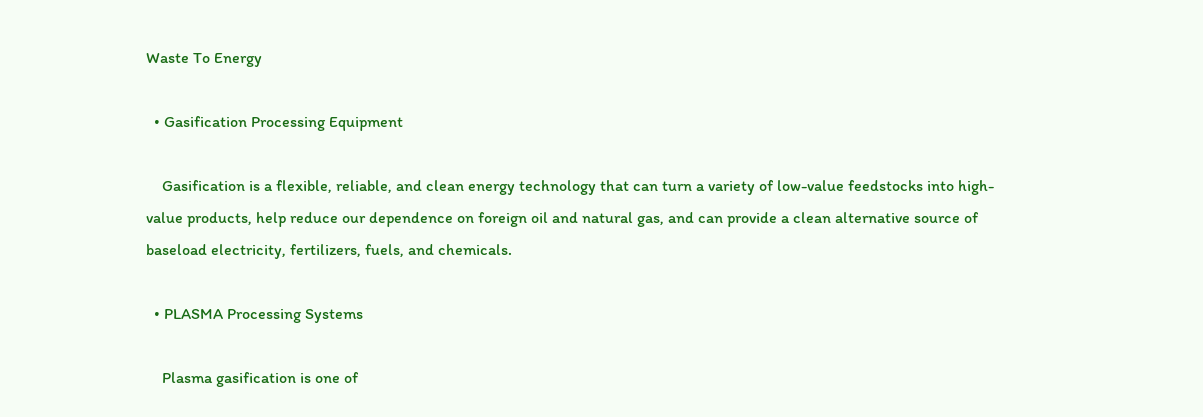Waste To Energy

  • Gasification Processing Equipment

    Gasification is a flexible, reliable, and clean energy technology that can turn a variety of low-value feedstocks into high-value products, help reduce our dependence on foreign oil and natural gas, and can provide a clean alternative source of baseload electricity, fertilizers, fuels, and chemicals.

  • PLASMA Processing Systems

    Plasma gasification is one of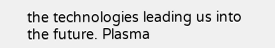the technologies leading us into the future. Plasma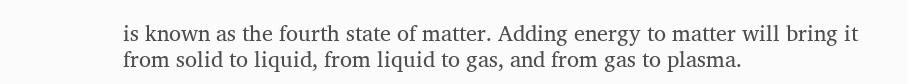is known as the fourth state of matter. Adding energy to matter will bring it from solid to liquid, from liquid to gas, and from gas to plasma.